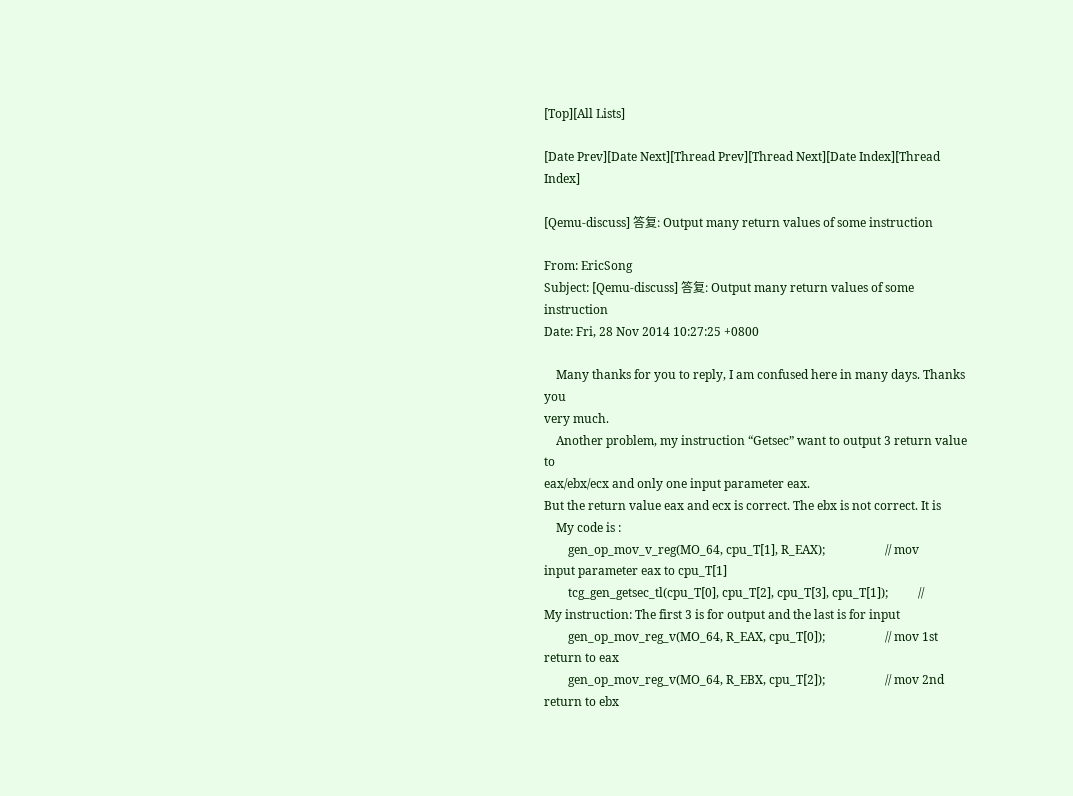[Top][All Lists]

[Date Prev][Date Next][Thread Prev][Thread Next][Date Index][Thread Index]

[Qemu-discuss] 答复: Output many return values of some instruction

From: EricSong
Subject: [Qemu-discuss] 答复: Output many return values of some instruction
Date: Fri, 28 Nov 2014 10:27:25 +0800

    Many thanks for you to reply, I am confused here in many days. Thanks you
very much.
    Another problem, my instruction “Getsec” want to output 3 return value to
eax/ebx/ecx and only one input parameter eax.
But the return value eax and ecx is correct. The ebx is not correct. It is
    My code is :
        gen_op_mov_v_reg(MO_64, cpu_T[1], R_EAX);                    // mov
input parameter eax to cpu_T[1]
        tcg_gen_getsec_tl(cpu_T[0], cpu_T[2], cpu_T[3], cpu_T[1]);          //
My instruction: The first 3 is for output and the last is for input
        gen_op_mov_reg_v(MO_64, R_EAX, cpu_T[0]);                    // mov 1st
return to eax
        gen_op_mov_reg_v(MO_64, R_EBX, cpu_T[2]);                    // mov 2nd
return to ebx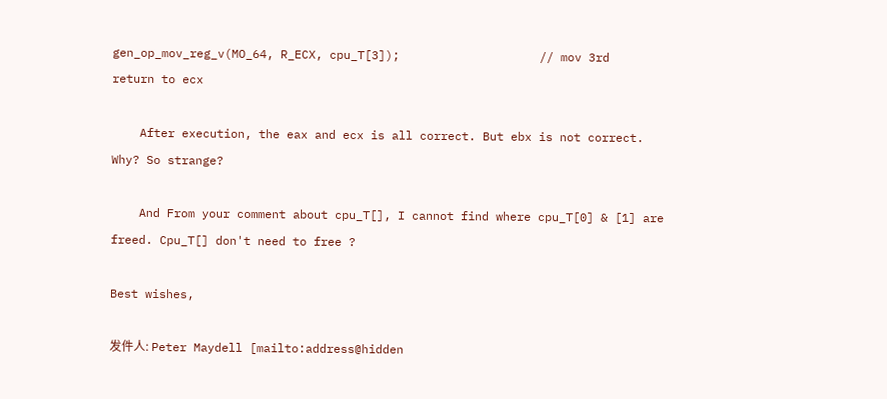gen_op_mov_reg_v(MO_64, R_ECX, cpu_T[3]);                    // mov 3rd
return to ecx

    After execution, the eax and ecx is all correct. But ebx is not correct.
Why? So strange?

    And From your comment about cpu_T[], I cannot find where cpu_T[0] & [1] are
freed. Cpu_T[] don't need to free ?

Best wishes,

发件人: Peter Maydell [mailto:address@hidden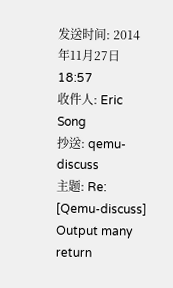发送时间: 2014年11月27日 18:57
收件人: Eric Song
抄送: qemu-discuss
主题: Re: [Qemu-discuss] Output many return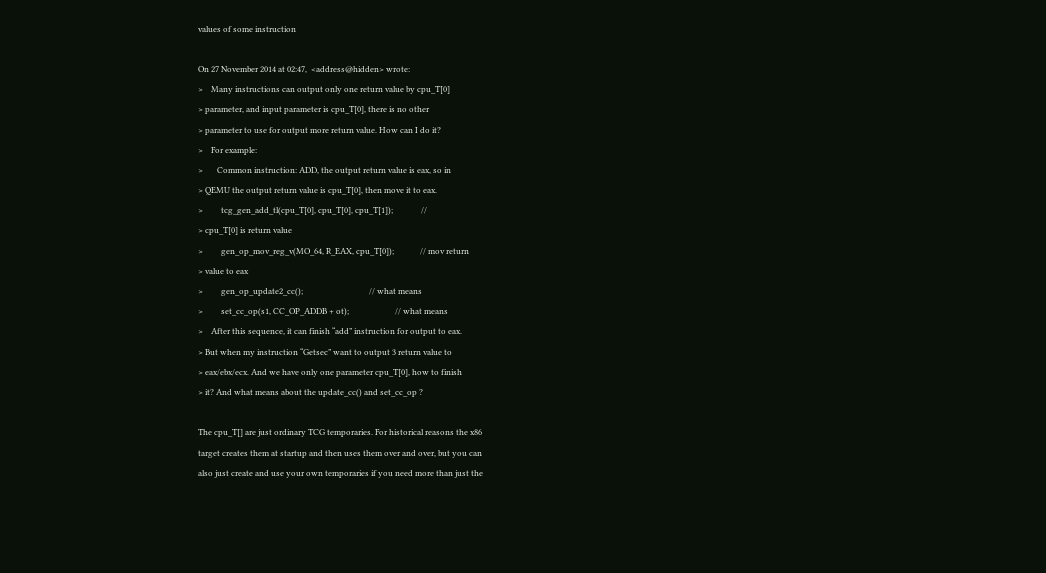values of some instruction

On 27 November 2014 at 02:47,  <address@hidden> wrote:
>    Many instructions can output only one return value by cpu_T[0]
> parameter, and input parameter is cpu_T[0], there is no other
> parameter to use for output more return value. How can I do it?
>    For example:
>       Common instruction: ADD, the output return value is eax, so in
> QEMU the output return value is cpu_T[0], then move it to eax.
>         tcg_gen_add_tl(cpu_T[0], cpu_T[0], cpu_T[1]);              //
> cpu_T[0] is return value
>         gen_op_mov_reg_v(MO_64, R_EAX, cpu_T[0]);             // mov return
> value to eax
>         gen_op_update2_cc();                                 // what means
>         set_cc_op(s1, CC_OP_ADDB + ot);                       // what means
>    After this sequence, it can finish “add” instruction for output to eax.
> But when my instruction “Getsec” want to output 3 return value to
> eax/ebx/ecx. And we have only one parameter cpu_T[0], how to finish
> it? And what means about the update_cc() and set_cc_op ?

The cpu_T[] are just ordinary TCG temporaries. For historical reasons the x86
target creates them at startup and then uses them over and over, but you can
also just create and use your own temporaries if you need more than just the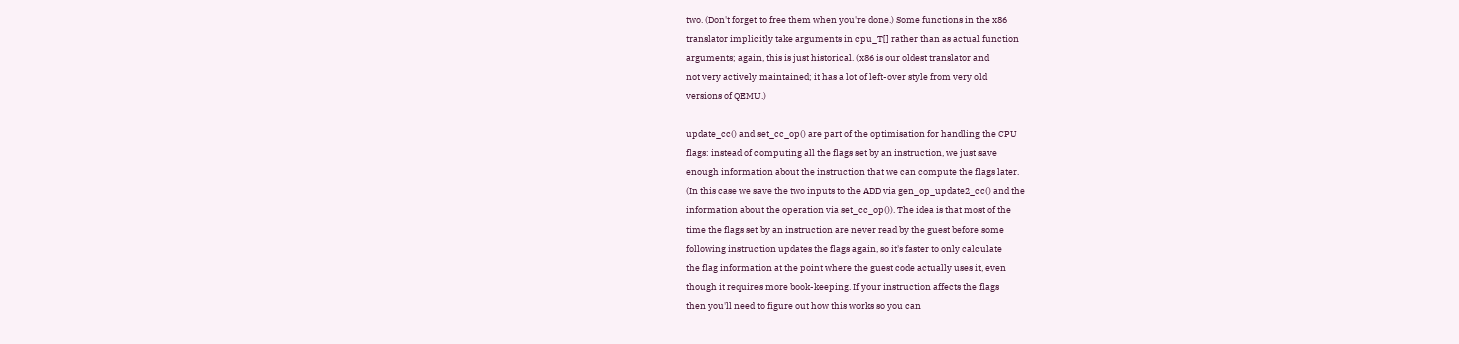two. (Don't forget to free them when you're done.) Some functions in the x86
translator implicitly take arguments in cpu_T[] rather than as actual function
arguments; again, this is just historical. (x86 is our oldest translator and
not very actively maintained; it has a lot of left-over style from very old
versions of QEMU.)

update_cc() and set_cc_op() are part of the optimisation for handling the CPU
flags: instead of computing all the flags set by an instruction, we just save
enough information about the instruction that we can compute the flags later.
(In this case we save the two inputs to the ADD via gen_op_update2_cc() and the
information about the operation via set_cc_op()). The idea is that most of the
time the flags set by an instruction are never read by the guest before some
following instruction updates the flags again, so it's faster to only calculate
the flag information at the point where the guest code actually uses it, even
though it requires more book-keeping. If your instruction affects the flags
then you'll need to figure out how this works so you can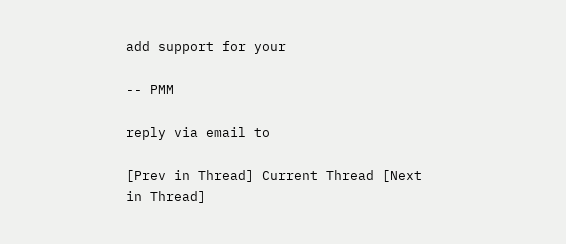add support for your

-- PMM

reply via email to

[Prev in Thread] Current Thread [Next in Thread]